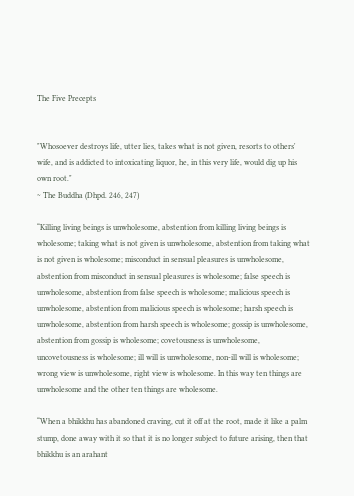The Five Precepts


"Whosoever destroys life, utter lies, takes what is not given, resorts to others' wife, and is addicted to intoxicating liquor, he, in this very life, would dig up his own root."
~ The Buddha (Dhpd. 246, 247)

“Killing living beings is unwholesome, abstention from killing living beings is wholesome; taking what is not given is unwholesome, abstention from taking what is not given is wholesome; misconduct in sensual pleasures is unwholesome, abstention from misconduct in sensual pleasures is wholesome; false speech is unwholesome, abstention from false speech is wholesome; malicious speech is unwholesome, abstention from malicious speech is wholesome; harsh speech is unwholesome, abstention from harsh speech is wholesome; gossip is unwholesome, abstention from gossip is wholesome; covetousness is unwholesome, uncovetousness is wholesome; ill will is unwholesome, non-ill will is wholesome; wrong view is unwholesome, right view is wholesome. In this way ten things are unwholesome and the other ten things are wholesome.

“When a bhikkhu has abandoned craving, cut it off at the root, made it like a palm stump, done away with it so that it is no longer subject to future arising, then that bhikkhu is an arahant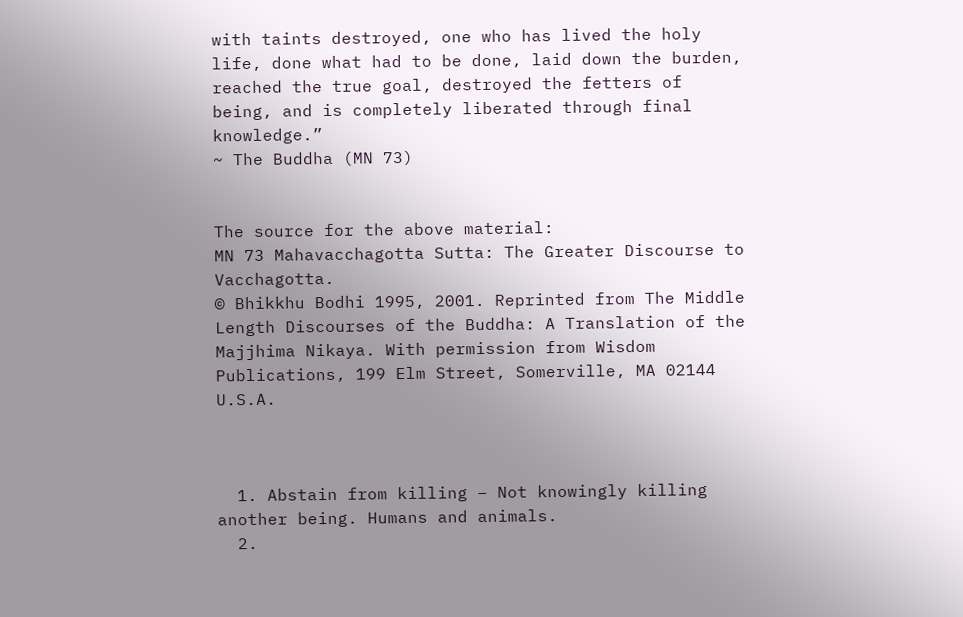with taints destroyed, one who has lived the holy life, done what had to be done, laid down the burden, reached the true goal, destroyed the fetters of being, and is completely liberated through final knowledge.”
~ The Buddha (MN 73)


The source for the above material:
MN 73 Mahavacchagotta Sutta: The Greater Discourse to Vacchagotta.
© Bhikkhu Bodhi 1995, 2001. Reprinted from The Middle Length Discourses of the Buddha: A Translation of the Majjhima Nikaya. With permission from Wisdom Publications, 199 Elm Street, Somerville, MA 02144 U.S.A.



  1. Abstain from killing – Not knowingly killing another being. Humans and animals.
  2.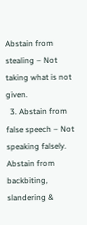Abstain from stealing – Not taking what is not given.
  3. Abstain from false speech – Not speaking falsely. Abstain from backbiting, slandering &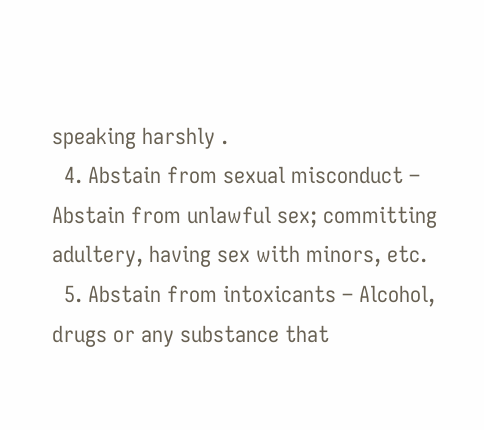speaking harshly .
  4. Abstain from sexual misconduct – Abstain from unlawful sex; committing adultery, having sex with minors, etc.
  5. Abstain from intoxicants – Alcohol, drugs or any substance that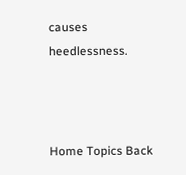causes heedlessness.



Home Topics Back